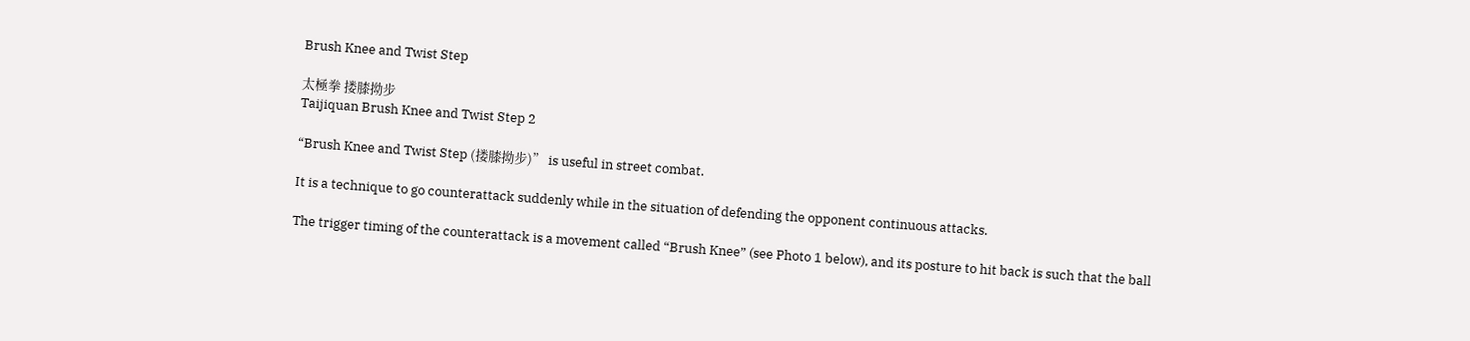Brush Knee and Twist Step

太極拳 搂膝拗步
Taijiquan Brush Knee and Twist Step 2

“Brush Knee and Twist Step (搂膝拗步)” is useful in street combat.

It is a technique to go counterattack suddenly while in the situation of defending the opponent continuous attacks.

The trigger timing of the counterattack is a movement called “Brush Knee” (see Photo 1 below), and its posture to hit back is such that the ball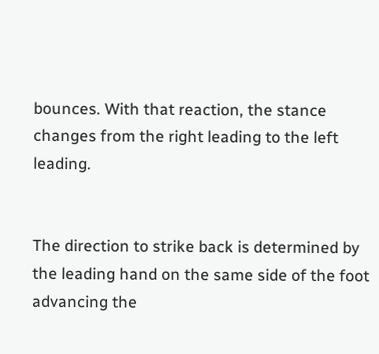bounces. With that reaction, the stance changes from the right leading to the left leading.


The direction to strike back is determined by the leading hand on the same side of the foot advancing the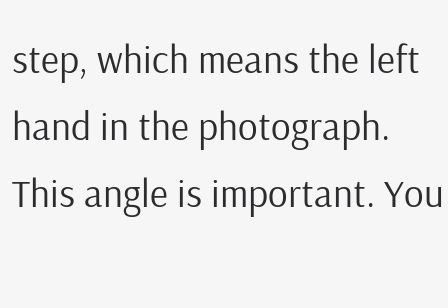step, which means the left hand in the photograph. This angle is important. You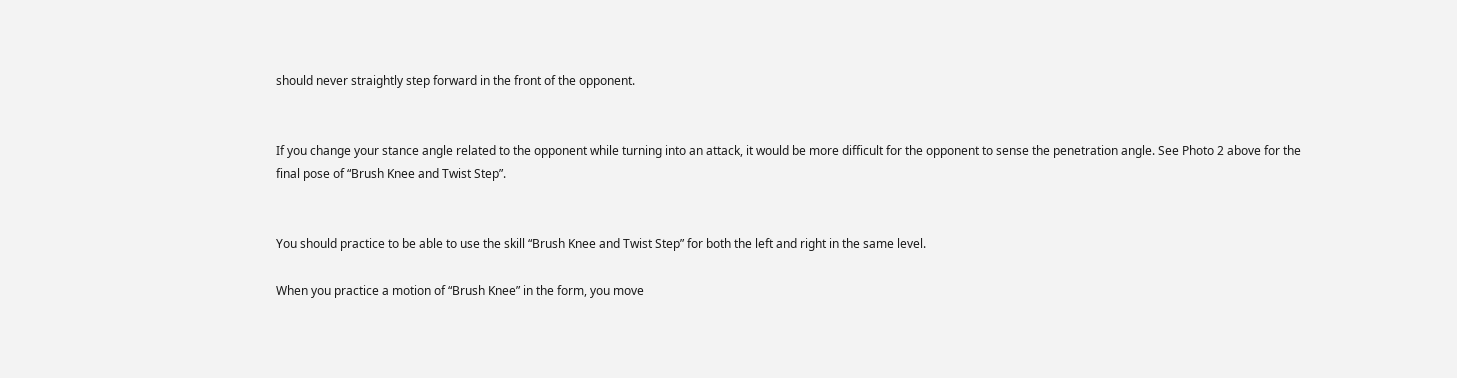should never straightly step forward in the front of the opponent.


If you change your stance angle related to the opponent while turning into an attack, it would be more difficult for the opponent to sense the penetration angle. See Photo 2 above for the final pose of “Brush Knee and Twist Step”.


You should practice to be able to use the skill “Brush Knee and Twist Step” for both the left and right in the same level.

When you practice a motion of “Brush Knee” in the form, you move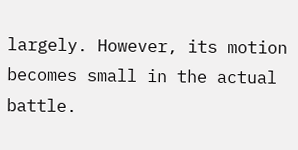largely. However, its motion becomes small in the actual battle.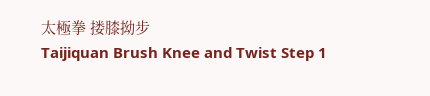太極拳 搂膝拗步
Taijiquan Brush Knee and Twist Step 1